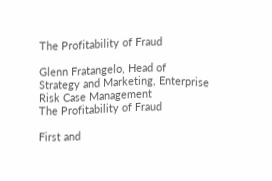The Profitability of Fraud

Glenn Fratangelo, Head of Strategy and Marketing, Enterprise Risk Case Management
The Profitability of Fraud

First and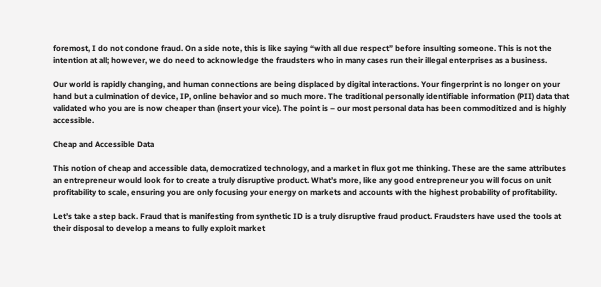foremost, I do not condone fraud. On a side note, this is like saying “with all due respect” before insulting someone. This is not the intention at all; however, we do need to acknowledge the fraudsters who in many cases run their illegal enterprises as a business.

Our world is rapidly changing, and human connections are being displaced by digital interactions. Your fingerprint is no longer on your hand but a culmination of device, IP, online behavior and so much more. The traditional personally identifiable information (PII) data that validated who you are is now cheaper than (insert your vice). The point is – our most personal data has been commoditized and is highly accessible.

Cheap and Accessible Data

This notion of cheap and accessible data, democratized technology, and a market in flux got me thinking. These are the same attributes an entrepreneur would look for to create a truly disruptive product. What’s more, like any good entrepreneur you will focus on unit profitability to scale, ensuring you are only focusing your energy on markets and accounts with the highest probability of profitability.

Let’s take a step back. Fraud that is manifesting from synthetic ID is a truly disruptive fraud product. Fraudsters have used the tools at their disposal to develop a means to fully exploit market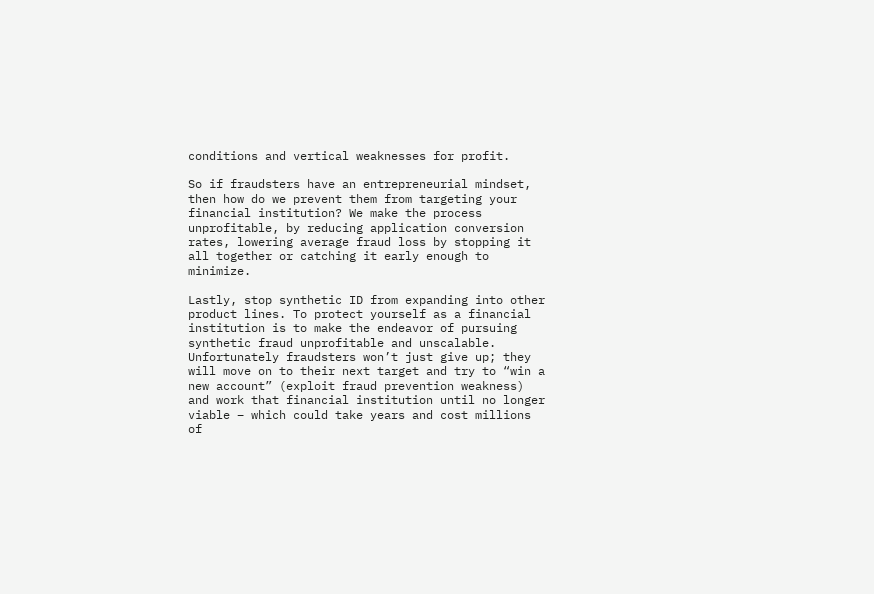conditions and vertical weaknesses for profit.

So if fraudsters have an entrepreneurial mindset, then how do we prevent them from targeting your financial institution? We make the process unprofitable, by reducing application conversion rates, lowering average fraud loss by stopping it all together or catching it early enough to minimize.

Lastly, stop synthetic ID from expanding into other product lines. To protect yourself as a financial institution is to make the endeavor of pursuing synthetic fraud unprofitable and unscalable. Unfortunately fraudsters won’t just give up; they will move on to their next target and try to “win a new account” (exploit fraud prevention weakness) and work that financial institution until no longer viable – which could take years and cost millions of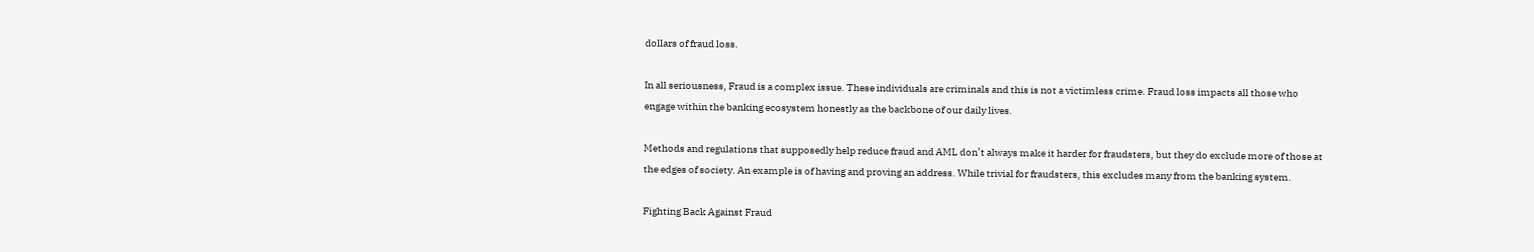dollars of fraud loss.

In all seriousness, Fraud is a complex issue. These individuals are criminals and this is not a victimless crime. Fraud loss impacts all those who engage within the banking ecosystem honestly as the backbone of our daily lives.

Methods and regulations that supposedly help reduce fraud and AML don’t always make it harder for fraudsters, but they do exclude more of those at the edges of society. An example is of having and proving an address. While trivial for fraudsters, this excludes many from the banking system.

Fighting Back Against Fraud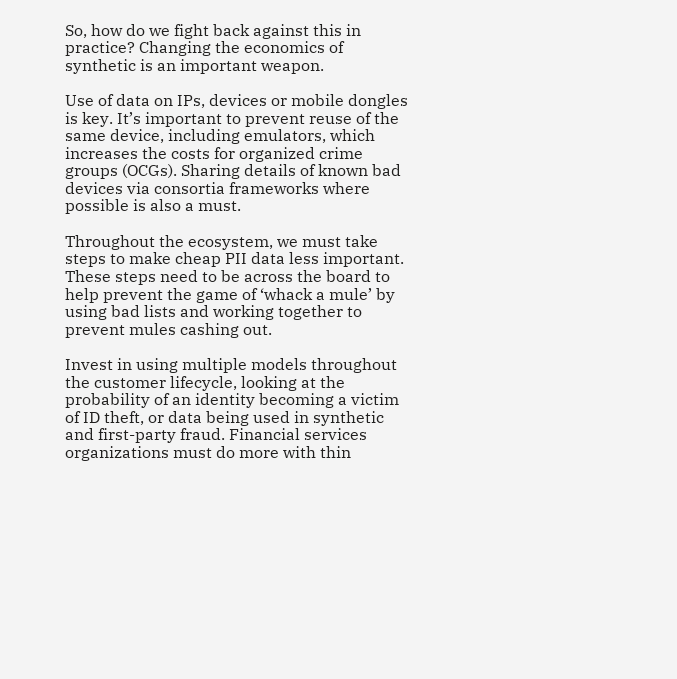So, how do we fight back against this in practice? Changing the economics of synthetic is an important weapon.

Use of data on IPs, devices or mobile dongles is key. It’s important to prevent reuse of the same device, including emulators, which increases the costs for organized crime groups (OCGs). Sharing details of known bad devices via consortia frameworks where possible is also a must.

Throughout the ecosystem, we must take steps to make cheap PII data less important. These steps need to be across the board to help prevent the game of ‘whack a mule’ by using bad lists and working together to prevent mules cashing out.

Invest in using multiple models throughout the customer lifecycle, looking at the probability of an identity becoming a victim of ID theft, or data being used in synthetic and first-party fraud. Financial services organizations must do more with thin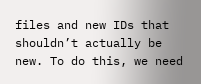files and new IDs that shouldn’t actually be new. To do this, we need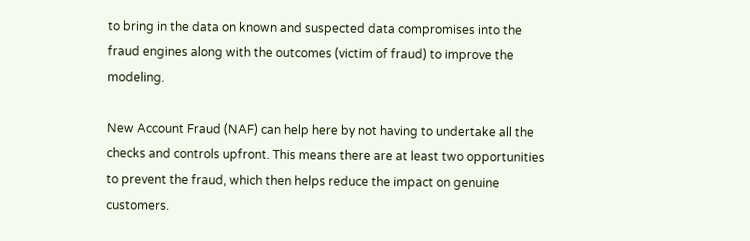to bring in the data on known and suspected data compromises into the fraud engines along with the outcomes (victim of fraud) to improve the modeling.

New Account Fraud (NAF) can help here by not having to undertake all the checks and controls upfront. This means there are at least two opportunities to prevent the fraud, which then helps reduce the impact on genuine customers.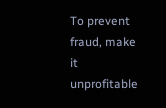To prevent fraud, make it unprofitable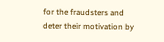for the fraudsters and deter their motivation by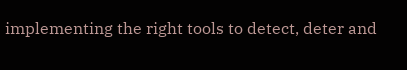implementing the right tools to detect, deter and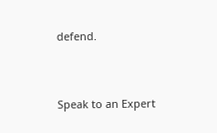defend.


Speak to an Expert